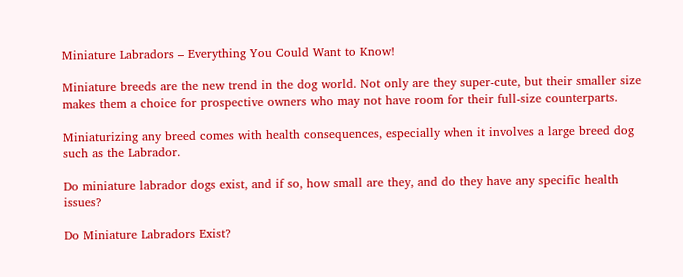Miniature Labradors – Everything You Could Want to Know!

Miniature breeds are the new trend in the dog world. Not only are they super-cute, but their smaller size makes them a choice for prospective owners who may not have room for their full-size counterparts.

Miniaturizing any breed comes with health consequences, especially when it involves a large breed dog such as the Labrador.

Do miniature labrador dogs exist, and if so, how small are they, and do they have any specific health issues?

Do Miniature Labradors Exist?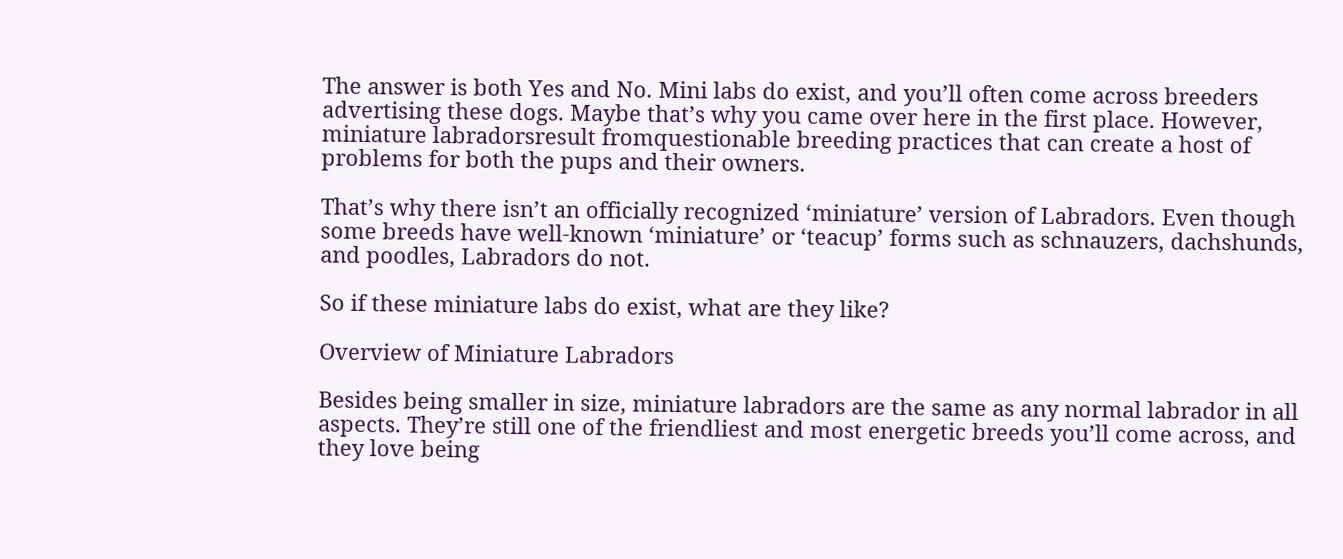The answer is both Yes and No. Mini labs do exist, and you’ll often come across breeders advertising these dogs. Maybe that’s why you came over here in the first place. However, miniature labradorsresult fromquestionable breeding practices that can create a host of problems for both the pups and their owners.

That’s why there isn’t an officially recognized ‘miniature’ version of Labradors. Even though some breeds have well-known ‘miniature’ or ‘teacup’ forms such as schnauzers, dachshunds, and poodles, Labradors do not.

So if these miniature labs do exist, what are they like?

Overview of Miniature Labradors

Besides being smaller in size, miniature labradors are the same as any normal labrador in all aspects. They’re still one of the friendliest and most energetic breeds you’ll come across, and they love being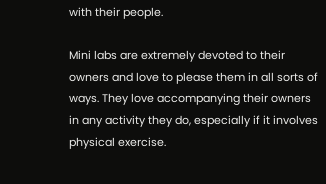with their people.

Mini labs are extremely devoted to their owners and love to please them in all sorts of ways. They love accompanying their owners in any activity they do, especially if it involves physical exercise.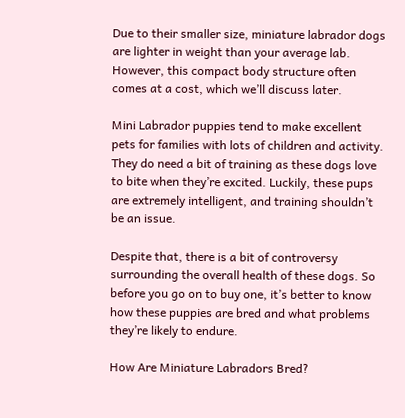Due to their smaller size, miniature labrador dogs are lighter in weight than your average lab. However, this compact body structure often comes at a cost, which we’ll discuss later.

Mini Labrador puppies tend to make excellent pets for families with lots of children and activity. They do need a bit of training as these dogs love to bite when they’re excited. Luckily, these pups are extremely intelligent, and training shouldn’t be an issue.

Despite that, there is a bit of controversy surrounding the overall health of these dogs. So before you go on to buy one, it’s better to know how these puppies are bred and what problems they’re likely to endure.

How Are Miniature Labradors Bred?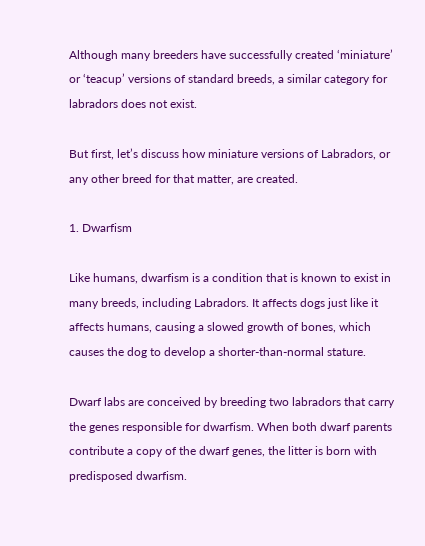Although many breeders have successfully created ‘miniature’ or ‘teacup’ versions of standard breeds, a similar category for labradors does not exist.

But first, let’s discuss how miniature versions of Labradors, or any other breed for that matter, are created.

1. Dwarfism

Like humans, dwarfism is a condition that is known to exist in many breeds, including Labradors. It affects dogs just like it affects humans, causing a slowed growth of bones, which causes the dog to develop a shorter-than-normal stature.

Dwarf labs are conceived by breeding two labradors that carry the genes responsible for dwarfism. When both dwarf parents contribute a copy of the dwarf genes, the litter is born with predisposed dwarfism.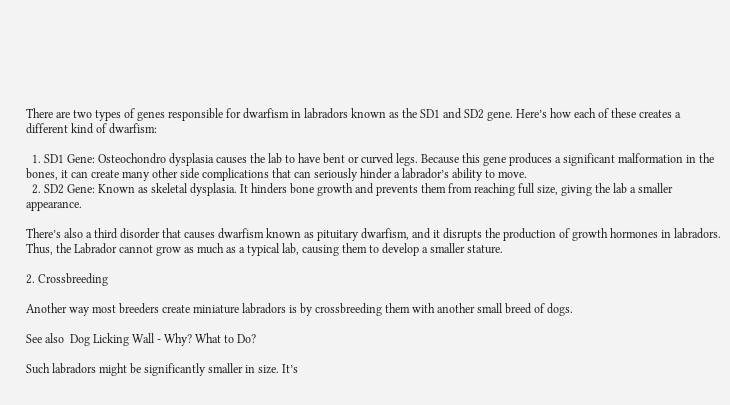There are two types of genes responsible for dwarfism in labradors known as the SD1 and SD2 gene. Here’s how each of these creates a different kind of dwarfism:

  1. SD1 Gene: Osteochondro dysplasia causes the lab to have bent or curved legs. Because this gene produces a significant malformation in the bones, it can create many other side complications that can seriously hinder a labrador’s ability to move.
  2. SD2 Gene: Known as skeletal dysplasia. It hinders bone growth and prevents them from reaching full size, giving the lab a smaller appearance.

There’s also a third disorder that causes dwarfism known as pituitary dwarfism, and it disrupts the production of growth hormones in labradors. Thus, the Labrador cannot grow as much as a typical lab, causing them to develop a smaller stature.

2. Crossbreeding

Another way most breeders create miniature labradors is by crossbreeding them with another small breed of dogs.

See also  Dog Licking Wall - Why? What to Do?

Such labradors might be significantly smaller in size. It’s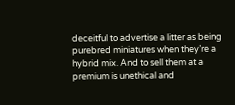deceitful to advertise a litter as being purebred miniatures when they’re a hybrid mix. And to sell them at a premium is unethical and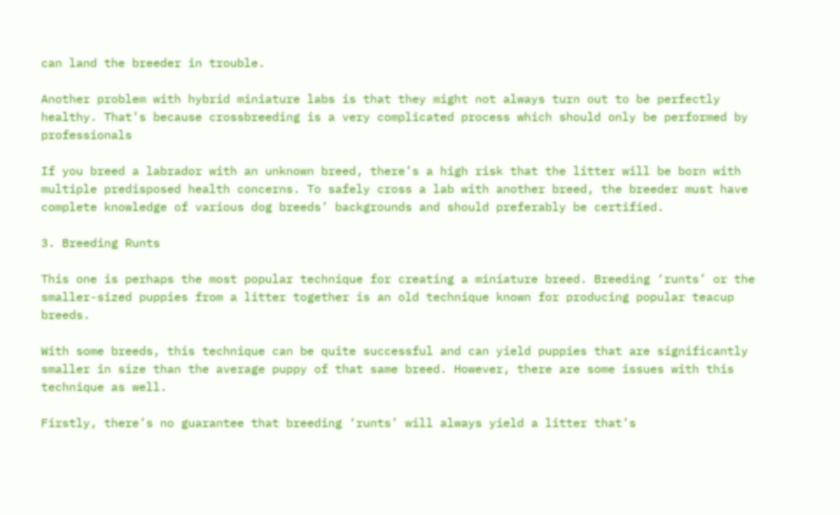can land the breeder in trouble.

Another problem with hybrid miniature labs is that they might not always turn out to be perfectly healthy. That’s because crossbreeding is a very complicated process which should only be performed by professionals

If you breed a labrador with an unknown breed, there’s a high risk that the litter will be born with multiple predisposed health concerns. To safely cross a lab with another breed, the breeder must have complete knowledge of various dog breeds’ backgrounds and should preferably be certified.

3. Breeding Runts

This one is perhaps the most popular technique for creating a miniature breed. Breeding ‘runts’ or the smaller-sized puppies from a litter together is an old technique known for producing popular teacup breeds.

With some breeds, this technique can be quite successful and can yield puppies that are significantly smaller in size than the average puppy of that same breed. However, there are some issues with this technique as well.

Firstly, there’s no guarantee that breeding ‘runts’ will always yield a litter that’s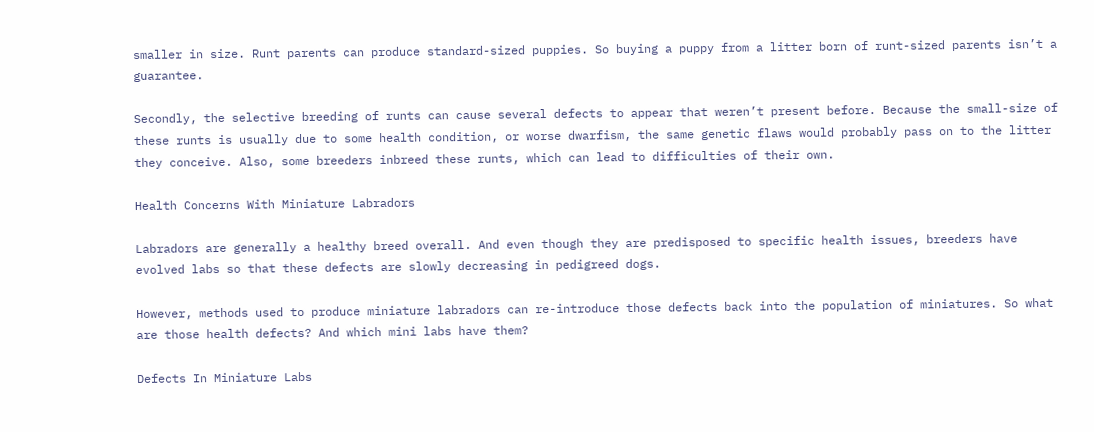smaller in size. Runt parents can produce standard-sized puppies. So buying a puppy from a litter born of runt-sized parents isn’t a guarantee.

Secondly, the selective breeding of runts can cause several defects to appear that weren’t present before. Because the small-size of these runts is usually due to some health condition, or worse dwarfism, the same genetic flaws would probably pass on to the litter they conceive. Also, some breeders inbreed these runts, which can lead to difficulties of their own.

Health Concerns With Miniature Labradors

Labradors are generally a healthy breed overall. And even though they are predisposed to specific health issues, breeders have evolved labs so that these defects are slowly decreasing in pedigreed dogs.

However, methods used to produce miniature labradors can re-introduce those defects back into the population of miniatures. So what are those health defects? And which mini labs have them?

Defects In Miniature Labs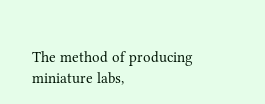The method of producing miniature labs,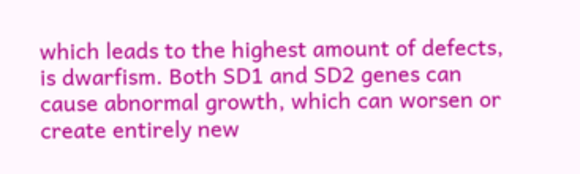which leads to the highest amount of defects, is dwarfism. Both SD1 and SD2 genes can cause abnormal growth, which can worsen or create entirely new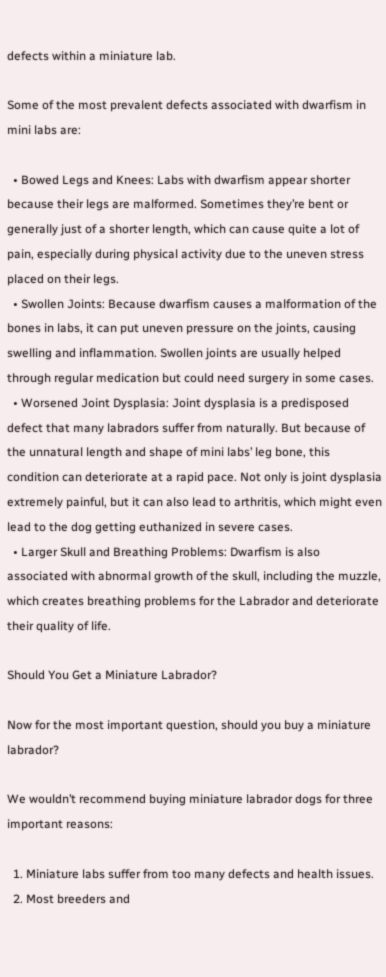defects within a miniature lab.

Some of the most prevalent defects associated with dwarfism in mini labs are:

  • Bowed Legs and Knees: Labs with dwarfism appear shorter because their legs are malformed. Sometimes they’re bent or generally just of a shorter length, which can cause quite a lot of pain, especially during physical activity due to the uneven stress placed on their legs.
  • Swollen Joints: Because dwarfism causes a malformation of the bones in labs, it can put uneven pressure on the joints, causing swelling and inflammation. Swollen joints are usually helped through regular medication but could need surgery in some cases.
  • Worsened Joint Dysplasia: Joint dysplasia is a predisposed defect that many labradors suffer from naturally. But because of the unnatural length and shape of mini labs’ leg bone, this condition can deteriorate at a rapid pace. Not only is joint dysplasia extremely painful, but it can also lead to arthritis, which might even lead to the dog getting euthanized in severe cases.
  • Larger Skull and Breathing Problems: Dwarfism is also associated with abnormal growth of the skull, including the muzzle, which creates breathing problems for the Labrador and deteriorate their quality of life.

Should You Get a Miniature Labrador?

Now for the most important question, should you buy a miniature labrador?

We wouldn’t recommend buying miniature labrador dogs for three important reasons:

  1. Miniature labs suffer from too many defects and health issues.
  2. Most breeders and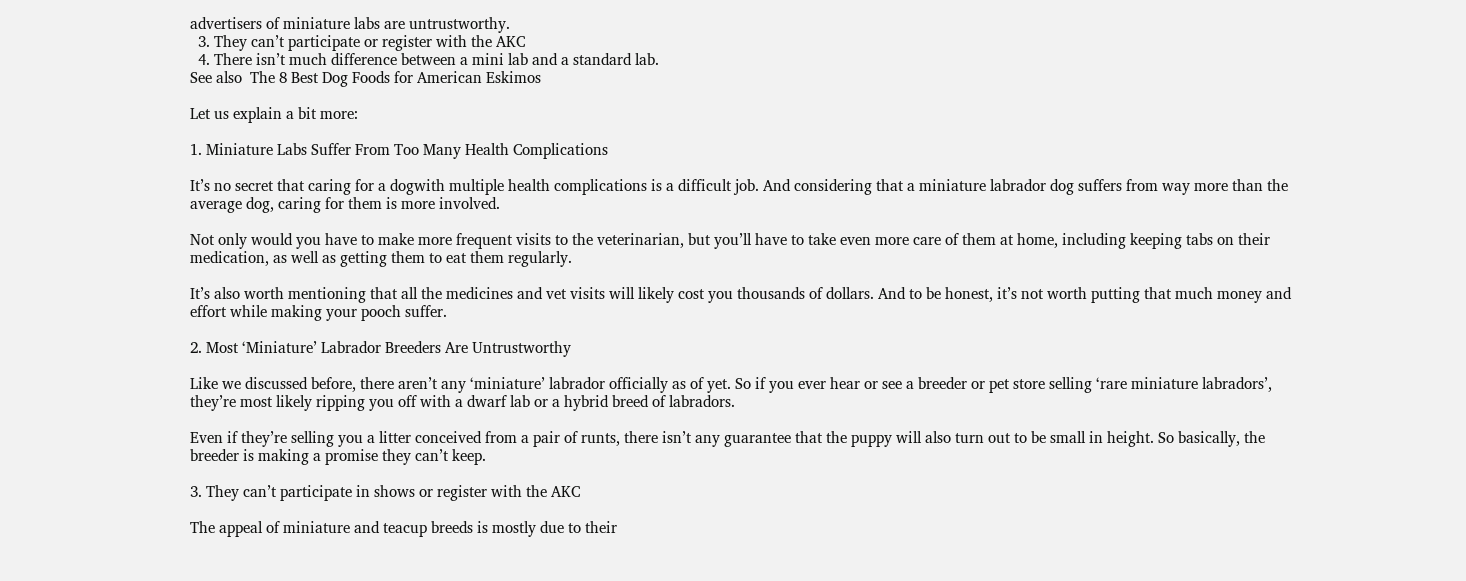advertisers of miniature labs are untrustworthy.
  3. They can’t participate or register with the AKC
  4. There isn’t much difference between a mini lab and a standard lab.
See also  The 8 Best Dog Foods for American Eskimos

Let us explain a bit more:

1. Miniature Labs Suffer From Too Many Health Complications

It’s no secret that caring for a dogwith multiple health complications is a difficult job. And considering that a miniature labrador dog suffers from way more than the average dog, caring for them is more involved.

Not only would you have to make more frequent visits to the veterinarian, but you’ll have to take even more care of them at home, including keeping tabs on their medication, as well as getting them to eat them regularly.

It’s also worth mentioning that all the medicines and vet visits will likely cost you thousands of dollars. And to be honest, it’s not worth putting that much money and effort while making your pooch suffer.

2. Most ‘Miniature’ Labrador Breeders Are Untrustworthy

Like we discussed before, there aren’t any ‘miniature’ labrador officially as of yet. So if you ever hear or see a breeder or pet store selling ‘rare miniature labradors’, they’re most likely ripping you off with a dwarf lab or a hybrid breed of labradors.

Even if they’re selling you a litter conceived from a pair of runts, there isn’t any guarantee that the puppy will also turn out to be small in height. So basically, the breeder is making a promise they can’t keep.

3. They can’t participate in shows or register with the AKC

The appeal of miniature and teacup breeds is mostly due to their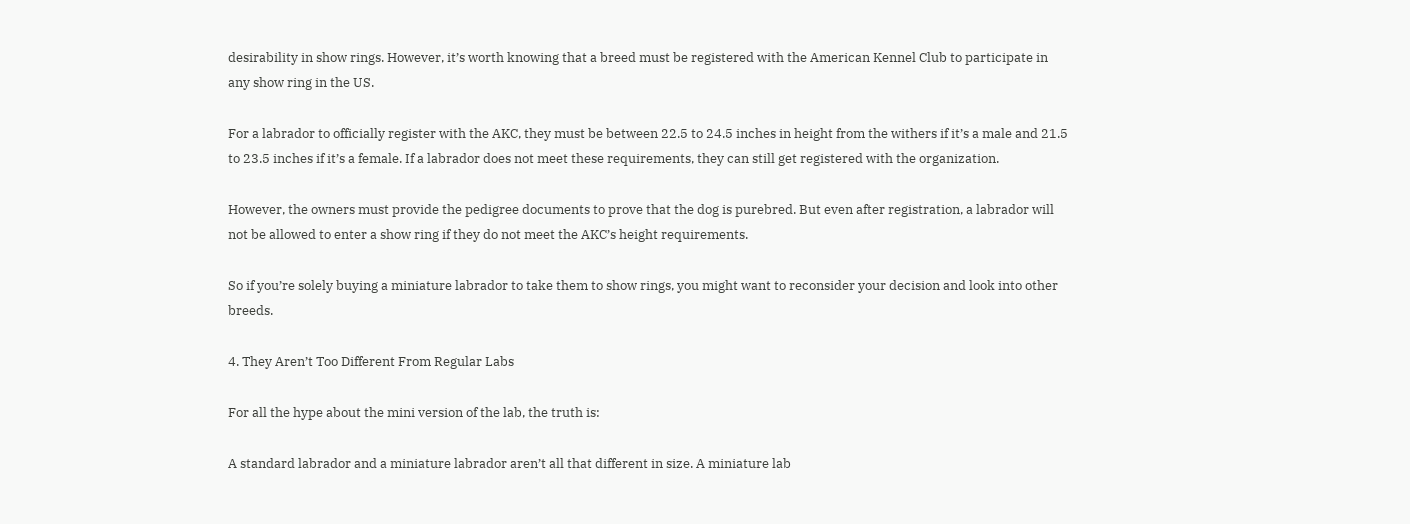desirability in show rings. However, it’s worth knowing that a breed must be registered with the American Kennel Club to participate in any show ring in the US.

For a labrador to officially register with the AKC, they must be between 22.5 to 24.5 inches in height from the withers if it’s a male and 21.5 to 23.5 inches if it’s a female. If a labrador does not meet these requirements, they can still get registered with the organization.

However, the owners must provide the pedigree documents to prove that the dog is purebred. But even after registration, a labrador will not be allowed to enter a show ring if they do not meet the AKC’s height requirements.

So if you’re solely buying a miniature labrador to take them to show rings, you might want to reconsider your decision and look into other breeds.

4. They Aren’t Too Different From Regular Labs

For all the hype about the mini version of the lab, the truth is:

A standard labrador and a miniature labrador aren’t all that different in size. A miniature lab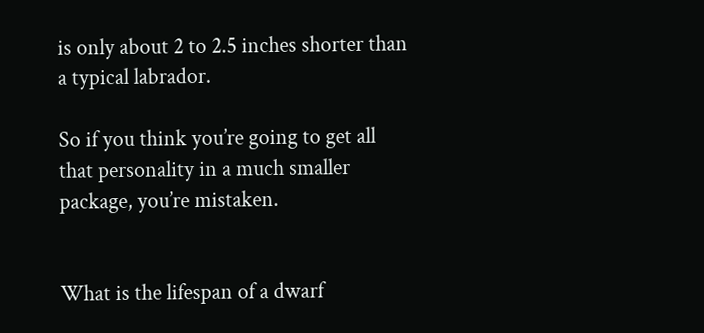is only about 2 to 2.5 inches shorter than a typical labrador.

So if you think you’re going to get all that personality in a much smaller package, you’re mistaken.


What is the lifespan of a dwarf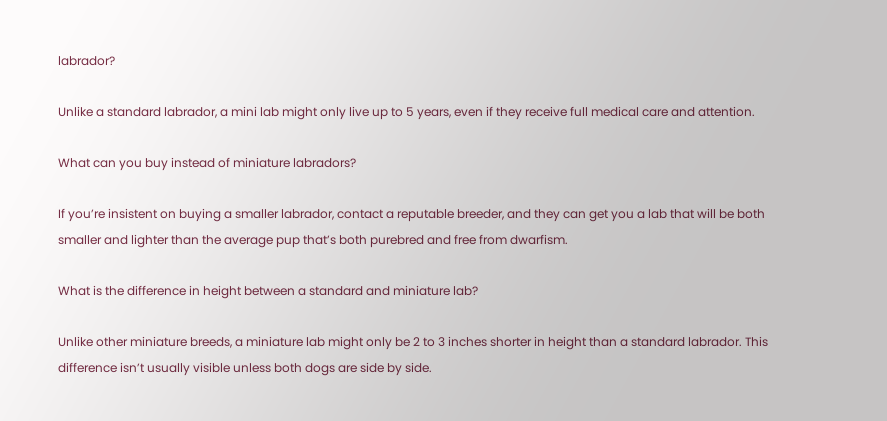labrador?

Unlike a standard labrador, a mini lab might only live up to 5 years, even if they receive full medical care and attention.

What can you buy instead of miniature labradors?

If you’re insistent on buying a smaller labrador, contact a reputable breeder, and they can get you a lab that will be both smaller and lighter than the average pup that’s both purebred and free from dwarfism.

What is the difference in height between a standard and miniature lab?

Unlike other miniature breeds, a miniature lab might only be 2 to 3 inches shorter in height than a standard labrador. This difference isn’t usually visible unless both dogs are side by side.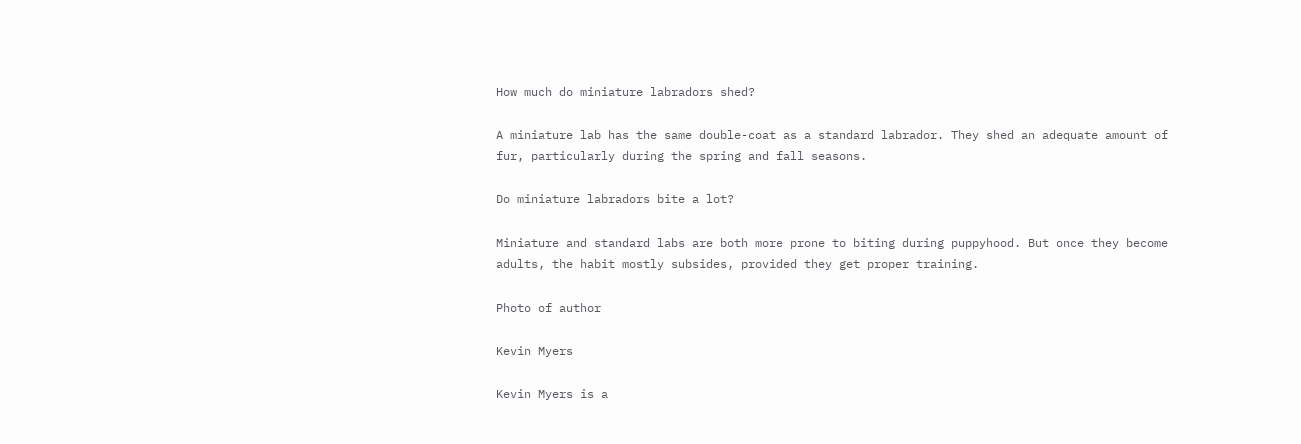How much do miniature labradors shed?

A miniature lab has the same double-coat as a standard labrador. They shed an adequate amount of fur, particularly during the spring and fall seasons.

Do miniature labradors bite a lot?

Miniature and standard labs are both more prone to biting during puppyhood. But once they become adults, the habit mostly subsides, provided they get proper training.

Photo of author

Kevin Myers

Kevin Myers is a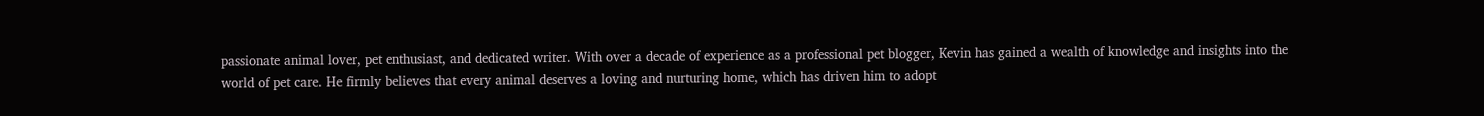passionate animal lover, pet enthusiast, and dedicated writer. With over a decade of experience as a professional pet blogger, Kevin has gained a wealth of knowledge and insights into the world of pet care. He firmly believes that every animal deserves a loving and nurturing home, which has driven him to adopt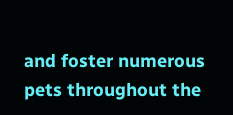and foster numerous pets throughout the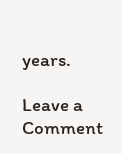years.

Leave a Comment